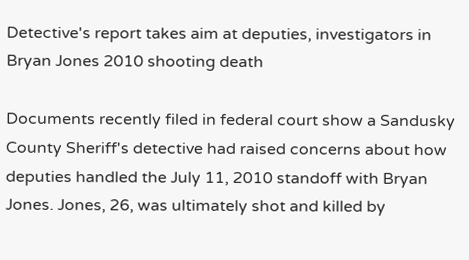Detective's report takes aim at deputies, investigators in Bryan Jones 2010 shooting death

Documents recently filed in federal court show a Sandusky County Sheriff's detective had raised concerns about how deputies handled the July 11, 2010 standoff with Bryan Jones. Jones, 26, was ultimately shot and killed by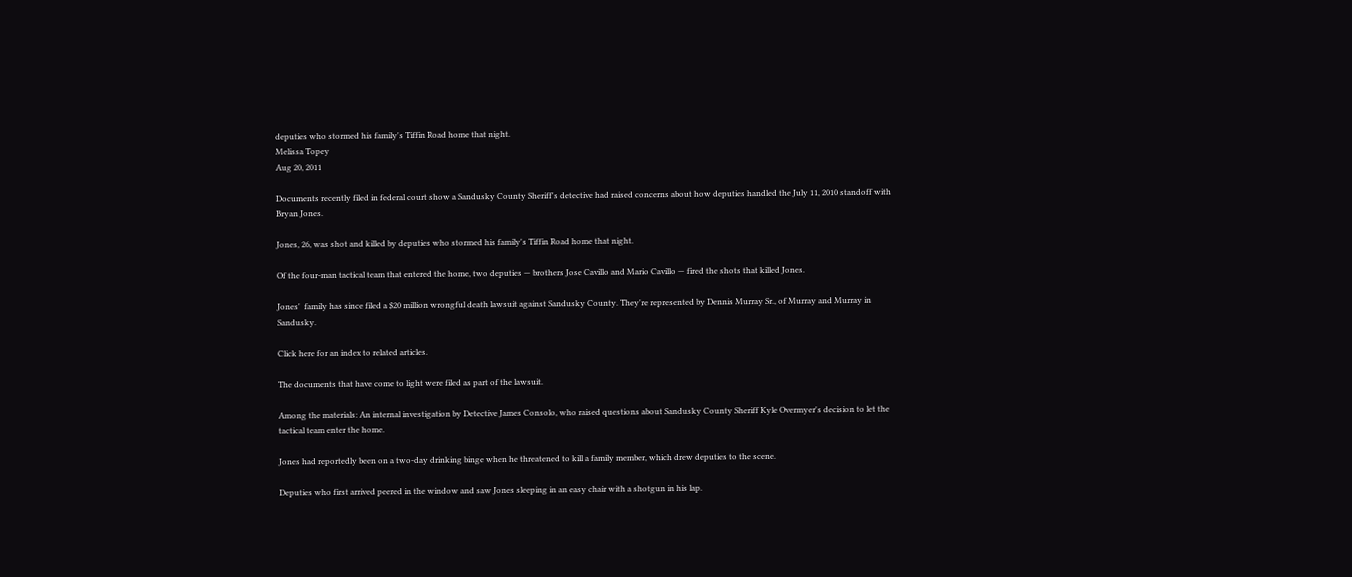deputies who stormed his family's Tiffin Road home that night.
Melissa Topey
Aug 20, 2011

Documents recently filed in federal court show a Sandusky County Sheriff's detective had raised concerns about how deputies handled the July 11, 2010 standoff with Bryan Jones.

Jones, 26, was shot and killed by deputies who stormed his family's Tiffin Road home that night.

Of the four-man tactical team that entered the home, two deputies — brothers Jose Cavillo and Mario Cavillo — fired the shots that killed Jones.

Jones'  family has since filed a $20 million wrongful death lawsuit against Sandusky County. They're represented by Dennis Murray Sr., of Murray and Murray in Sandusky.

Click here for an index to related articles.

The documents that have come to light were filed as part of the lawsuit.

Among the materials: An internal investigation by Detective James Consolo, who raised questions about Sandusky County Sheriff Kyle Overmyer's decision to let the tactical team enter the home.

Jones had reportedly been on a two-day drinking binge when he threatened to kill a family member, which drew deputies to the scene.

Deputies who first arrived peered in the window and saw Jones sleeping in an easy chair with a shotgun in his lap.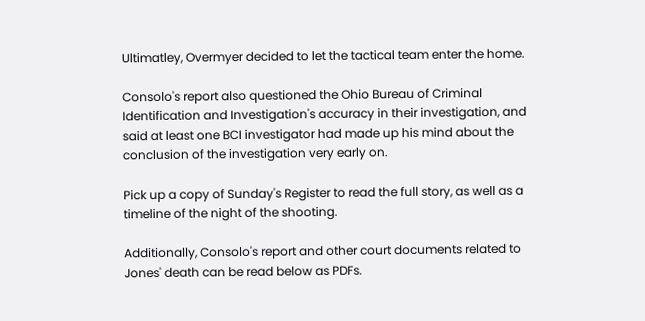Ultimatley, Overmyer decided to let the tactical team enter the home.

Consolo's report also questioned the Ohio Bureau of Criminal Identification and Investigation's accuracy in their investigation, and said at least one BCI investigator had made up his mind about the conclusion of the investigation very early on.

Pick up a copy of Sunday's Register to read the full story, as well as a timeline of the night of the shooting.

Additionally, Consolo's report and other court documents related to Jones' death can be read below as PDFs.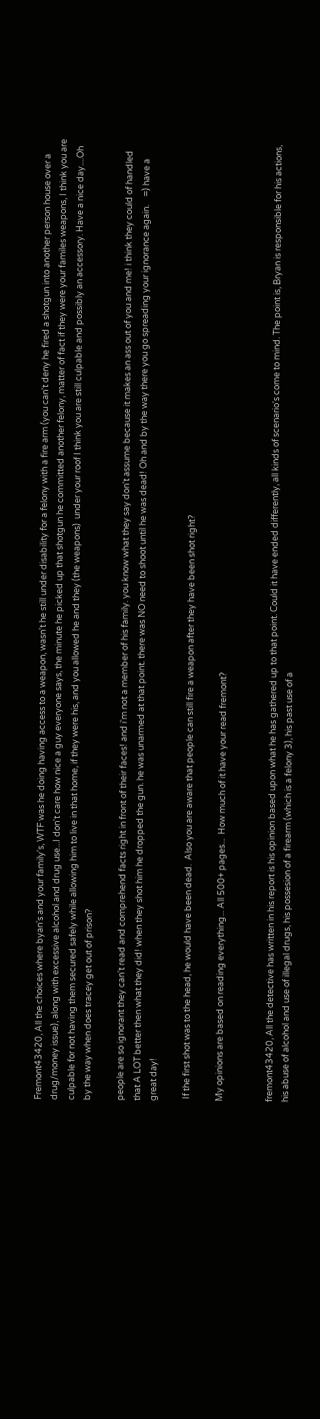Fremont43420, All the choices where byan's and your family's, WTF was he doing having access to a weapon, wasn't he still under disability for a felony with a fire arm (you can't deny he fired a shotgun into another person house over a drug/money issue), along with excessive alcohol and drug use...I don't care how nice a guy everyone says, the minute he picked up that shotgun he committed another felony, matter of fact if they were your familes weapons, I think you are culpable for not having them secured safely while allowing him to live in that home, if they were his, and you allowed he and they (the weapons)  under your roof I think you are still culpable and possibly an accessory. Have a nice day....Oh by the way when does tracey get out of prison?

people are so ignorant they can't read and comprehend facts right in front of their faces! and i'm not a member of his family. you know what they say don't assume because it makes an ass out of you and me! i think they could of handled that A LOT better then what they did! when they shot him he dropped the gun. he was unarmed at that point. there was NO need to shoot until he was dead! Oh and by the way there you go spreading your ignorance again.    =) have a great day!

 If the first shot was to the head, he would have been dead.  Also you are aware that people can still fire a weapon after they have been shot right?

My opinions are based on reading everything... All 500+ pages...  How much of it have your read fremont?


fremont43420, All the detective has written in his report is his opinion based upon what he has gathered up to that point. Could it have ended differently, all kinds of scenario's come to mind. The point is, Bryan is responsible for his actions, his abuse of alcohol and use of illegal drugs, his possesion of a firearm (which is a felony 3), his past use of a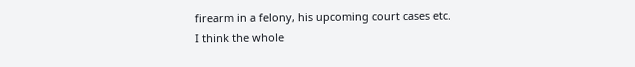firearm in a felony, his upcoming court cases etc. I think the whole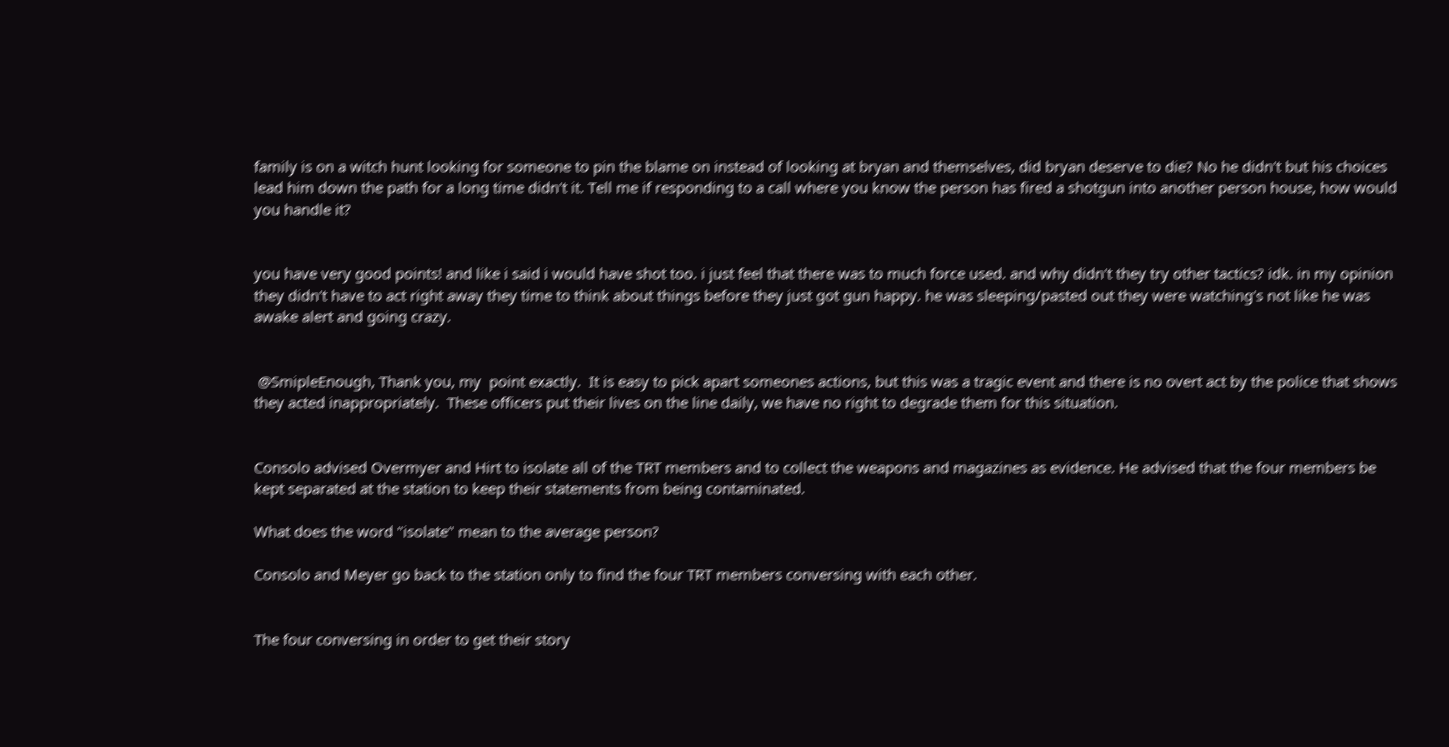family is on a witch hunt looking for someone to pin the blame on instead of looking at bryan and themselves, did bryan deserve to die? No he didn't but his choices lead him down the path for a long time didn't it. Tell me if responding to a call where you know the person has fired a shotgun into another person house, how would you handle it?


you have very good points! and like i said i would have shot too. i just feel that there was to much force used. and why didn't they try other tactics? idk. in my opinion they didn't have to act right away they time to think about things before they just got gun happy. he was sleeping/pasted out they were watching's not like he was awake alert and going crazy.


 @SmipleEnough, Thank you, my  point exactly.  It is easy to pick apart someones actions, but this was a tragic event and there is no overt act by the police that shows they acted inappropriately.  These officers put their lives on the line daily, we have no right to degrade them for this situation.


Consolo advised Overmyer and Hirt to isolate all of the TRT members and to collect the weapons and magazines as evidence. He advised that the four members be kept separated at the station to keep their statements from being contaminated.

What does the word "isolate" mean to the average person?

Consolo and Meyer go back to the station only to find the four TRT members conversing with each other.


The four conversing in order to get their story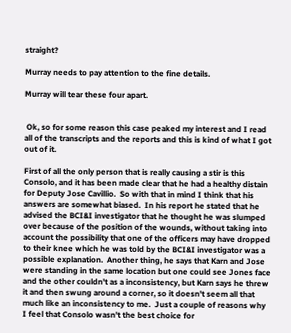straight?

Murray needs to pay attention to the fine details.

Murray will tear these four apart.


 Ok, so for some reason this case peaked my interest and I read all of the transcripts and the reports and this is kind of what I got out of it.

First of all the only person that is really causing a stir is this Consolo, and it has been made clear that he had a healthy distain for Deputy Jose Cavillio.  So with that in mind I think that his answers are somewhat biased.  In his report he stated that he advised the BCI&I investigator that he thought he was slumped over because of the position of the wounds, without taking into account the possibility that one of the officers may have dropped to their knee which he was told by the BCI&I investigator was a possible explanation.  Another thing, he says that Karn and Jose were standing in the same location but one could see Jones face and the other couldn't as a inconsistency, but Karn says he threw it and then swung around a corner, so it doesn't seem all that much like an inconsistency to me.  Just a couple of reasons why I feel that Consolo wasn't the best choice for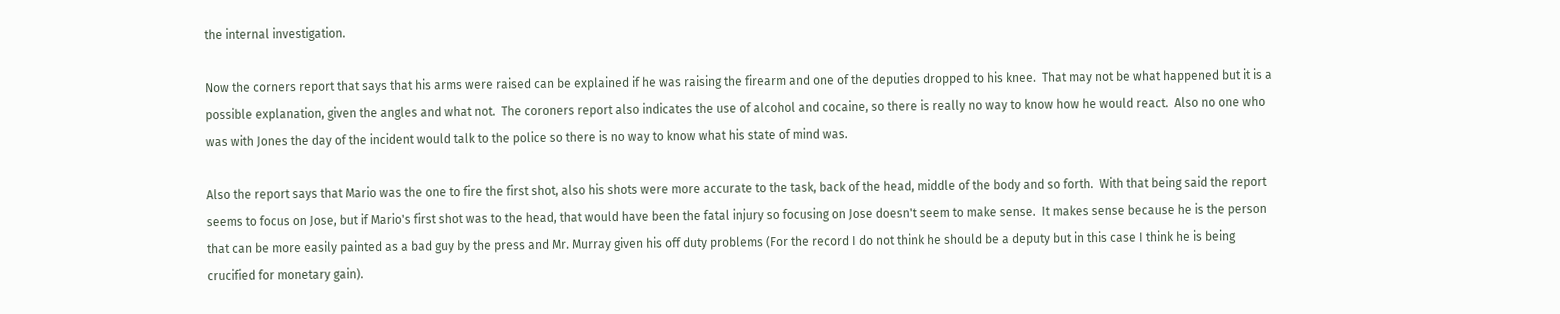the internal investigation.

Now the corners report that says that his arms were raised can be explained if he was raising the firearm and one of the deputies dropped to his knee.  That may not be what happened but it is a possible explanation, given the angles and what not.  The coroners report also indicates the use of alcohol and cocaine, so there is really no way to know how he would react.  Also no one who was with Jones the day of the incident would talk to the police so there is no way to know what his state of mind was.

Also the report says that Mario was the one to fire the first shot, also his shots were more accurate to the task, back of the head, middle of the body and so forth.  With that being said the report seems to focus on Jose, but if Mario's first shot was to the head, that would have been the fatal injury so focusing on Jose doesn't seem to make sense.  It makes sense because he is the person that can be more easily painted as a bad guy by the press and Mr. Murray given his off duty problems (For the record I do not think he should be a deputy but in this case I think he is being crucified for monetary gain).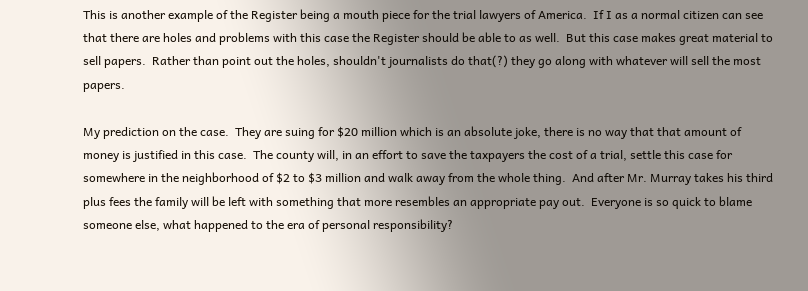This is another example of the Register being a mouth piece for the trial lawyers of America.  If I as a normal citizen can see that there are holes and problems with this case the Register should be able to as well.  But this case makes great material to sell papers.  Rather than point out the holes, shouldn't journalists do that(?) they go along with whatever will sell the most papers.

My prediction on the case.  They are suing for $20 million which is an absolute joke, there is no way that that amount of money is justified in this case.  The county will, in an effort to save the taxpayers the cost of a trial, settle this case for somewhere in the neighborhood of $2 to $3 million and walk away from the whole thing.  And after Mr. Murray takes his third plus fees the family will be left with something that more resembles an appropriate pay out.  Everyone is so quick to blame someone else, what happened to the era of personal responsibility?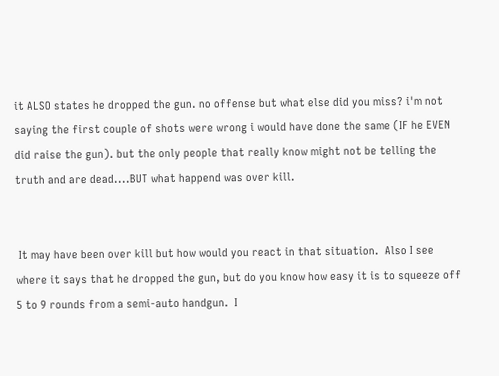it ALSO states he dropped the gun. no offense but what else did you miss? i'm not saying the first couple of shots were wrong i would have done the same (IF he EVEN did raise the gun). but the only people that really know might not be telling the truth and are dead....BUT what happend was over kill.


 It may have been over kill but how would you react in that situation.  Also I see where it says that he dropped the gun, but do you know how easy it is to squeeze off 5 to 9 rounds from a semi-auto handgun.  I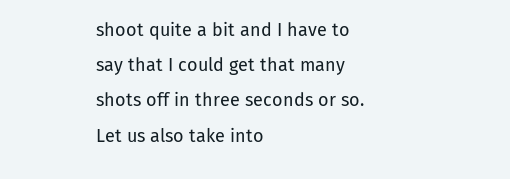shoot quite a bit and I have to say that I could get that many shots off in three seconds or so.  Let us also take into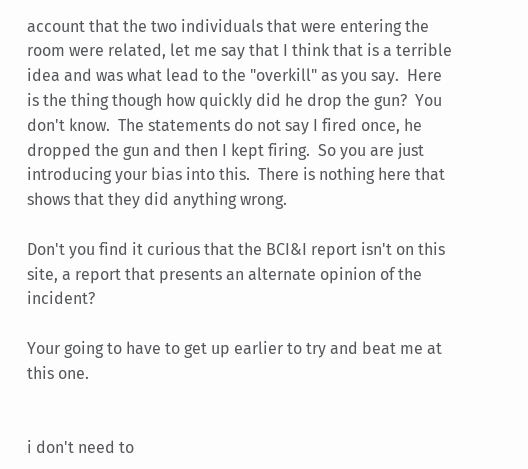account that the two individuals that were entering the room were related, let me say that I think that is a terrible idea and was what lead to the "overkill" as you say.  Here is the thing though how quickly did he drop the gun?  You don't know.  The statements do not say I fired once, he dropped the gun and then I kept firing.  So you are just introducing your bias into this.  There is nothing here that shows that they did anything wrong.

Don't you find it curious that the BCI&I report isn't on this site, a report that presents an alternate opinion of the incident?

Your going to have to get up earlier to try and beat me at this one.


i don't need to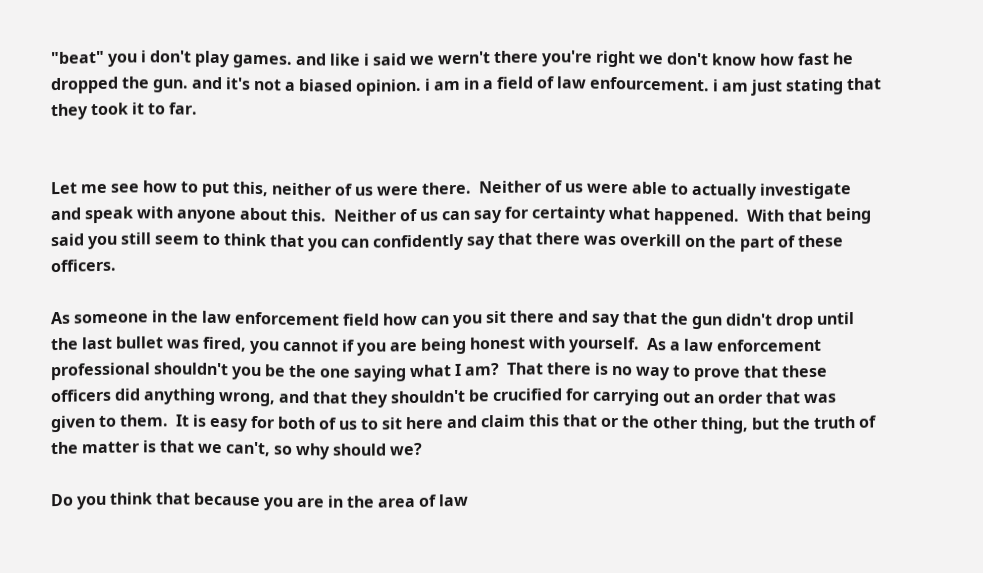"beat" you i don't play games. and like i said we wern't there you're right we don't know how fast he dropped the gun. and it's not a biased opinion. i am in a field of law enfourcement. i am just stating that they took it to far.


Let me see how to put this, neither of us were there.  Neither of us were able to actually investigate and speak with anyone about this.  Neither of us can say for certainty what happened.  With that being said you still seem to think that you can confidently say that there was overkill on the part of these officers.

As someone in the law enforcement field how can you sit there and say that the gun didn't drop until the last bullet was fired, you cannot if you are being honest with yourself.  As a law enforcement professional shouldn't you be the one saying what I am?  That there is no way to prove that these officers did anything wrong, and that they shouldn't be crucified for carrying out an order that was given to them.  It is easy for both of us to sit here and claim this that or the other thing, but the truth of the matter is that we can't, so why should we?

Do you think that because you are in the area of law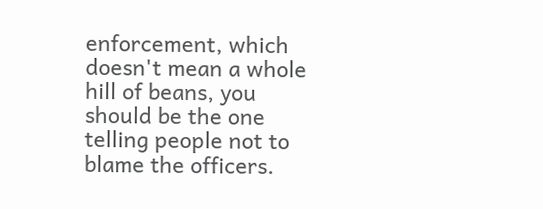enforcement, which doesn't mean a whole hill of beans, you should be the one telling people not to blame the officers.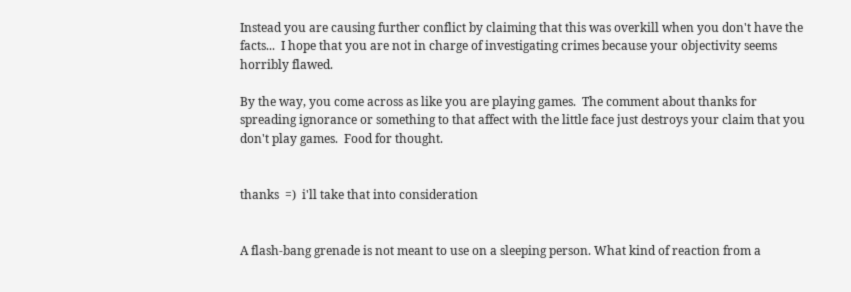Instead you are causing further conflict by claiming that this was overkill when you don't have the facts...  I hope that you are not in charge of investigating crimes because your objectivity seems horribly flawed.

By the way, you come across as like you are playing games.  The comment about thanks for spreading ignorance or something to that affect with the little face just destroys your claim that you don't play games.  Food for thought.


thanks  =)  i'll take that into consideration


A flash-bang grenade is not meant to use on a sleeping person. What kind of reaction from a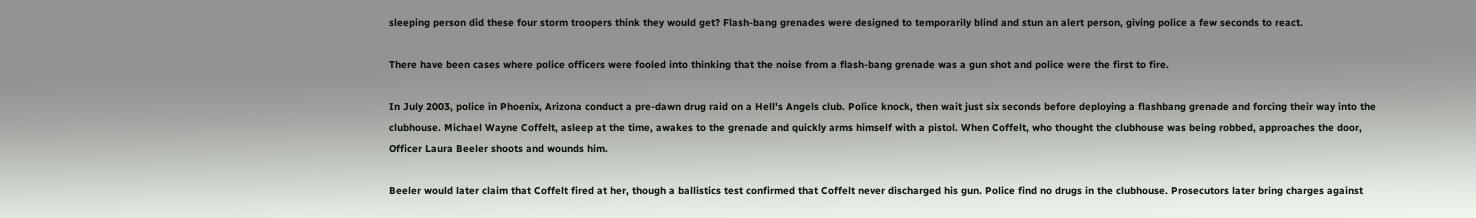sleeping person did these four storm troopers think they would get? Flash-bang grenades were designed to temporarily blind and stun an alert person, giving police a few seconds to react.

There have been cases where police officers were fooled into thinking that the noise from a flash-bang grenade was a gun shot and police were the first to fire.

In July 2003, police in Phoenix, Arizona conduct a pre-dawn drug raid on a Hell's Angels club. Police knock, then wait just six seconds before deploying a flashbang grenade and forcing their way into the clubhouse. Michael Wayne Coffelt, asleep at the time, awakes to the grenade and quickly arms himself with a pistol. When Coffelt, who thought the clubhouse was being robbed, approaches the door, Officer Laura Beeler shoots and wounds him.

Beeler would later claim that Coffelt fired at her, though a ballistics test confirmed that Coffelt never discharged his gun. Police find no drugs in the clubhouse. Prosecutors later bring charges against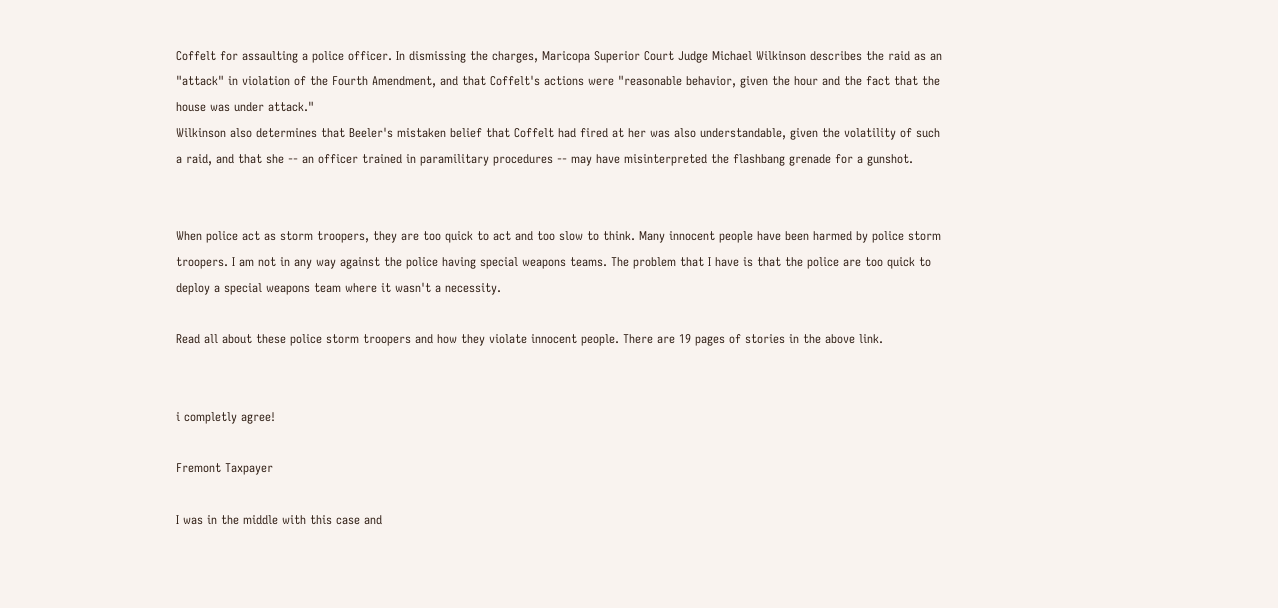Coffelt for assaulting a police officer. In dismissing the charges, Maricopa Superior Court Judge Michael Wilkinson describes the raid as an "attack" in violation of the Fourth Amendment, and that Coffelt's actions were "reasonable behavior, given the hour and the fact that the house was under attack."
Wilkinson also determines that Beeler's mistaken belief that Coffelt had fired at her was also understandable, given the volatility of such a raid, and that she -- an officer trained in paramilitary procedures -- may have misinterpreted the flashbang grenade for a gunshot.


When police act as storm troopers, they are too quick to act and too slow to think. Many innocent people have been harmed by police storm troopers. I am not in any way against the police having special weapons teams. The problem that I have is that the police are too quick to deploy a special weapons team where it wasn't a necessity.

Read all about these police storm troopers and how they violate innocent people. There are 19 pages of stories in the above link.


i completly agree!

Fremont Taxpayer

I was in the middle with this case and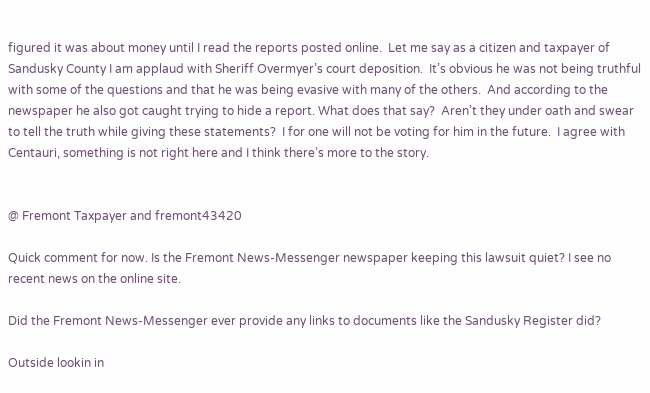figured it was about money until I read the reports posted online.  Let me say as a citizen and taxpayer of Sandusky County I am applaud with Sheriff Overmyer’s court deposition.  It’s obvious he was not being truthful with some of the questions and that he was being evasive with many of the others.  And according to the newspaper he also got caught trying to hide a report. What does that say?  Aren’t they under oath and swear to tell the truth while giving these statements?  I for one will not be voting for him in the future.  I agree with Centauri, something is not right here and I think there’s more to the story.


@ Fremont Taxpayer and fremont43420

Quick comment for now. Is the Fremont News-Messenger newspaper keeping this lawsuit quiet? I see no recent news on the online site.

Did the Fremont News-Messenger ever provide any links to documents like the Sandusky Register did?

Outside lookin in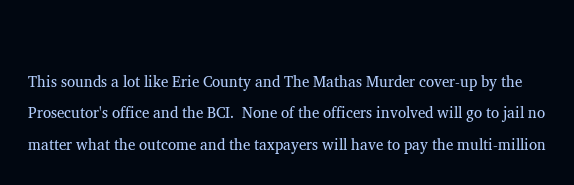This sounds a lot like Erie County and The Mathas Murder cover-up by the Prosecutor's office and the BCI.  None of the officers involved will go to jail no matter what the outcome and the taxpayers will have to pay the multi-million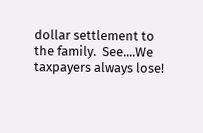dollar settlement to the family.  See....We taxpayers always lose!